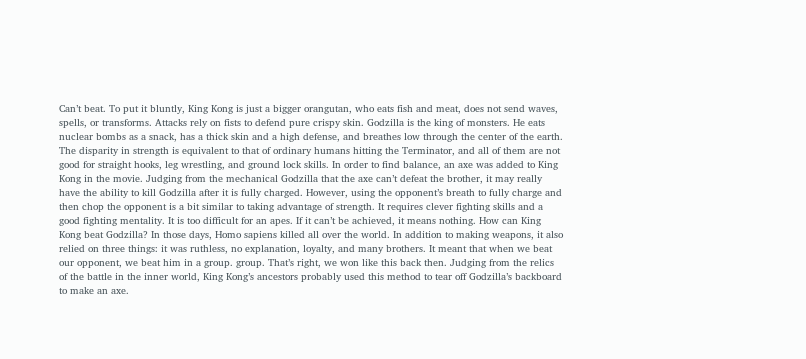Can’t beat. To put it bluntly, King Kong is just a bigger orangutan, who eats fish and meat, does not send waves, spells, or transforms. Attacks rely on fists to defend pure crispy skin. Godzilla is the king of monsters. He eats nuclear bombs as a snack, has a thick skin and a high defense, and breathes low through the center of the earth. The disparity in strength is equivalent to that of ordinary humans hitting the Terminator, and all of them are not good for straight hooks, leg wrestling, and ground lock skills. In order to find balance, an axe was added to King Kong in the movie. Judging from the mechanical Godzilla that the axe can’t defeat the brother, it may really have the ability to kill Godzilla after it is fully charged. However, using the opponent’s breath to fully charge and then chop the opponent is a bit similar to taking advantage of strength. It requires clever fighting skills and a good fighting mentality. It is too difficult for an apes. If it can’t be achieved, it means nothing. How can King Kong beat Godzilla? In those days, Homo sapiens killed all over the world. In addition to making weapons, it also relied on three things: it was ruthless, no explanation, loyalty, and many brothers. It meant that when we beat our opponent, we beat him in a group. group. That’s right, we won like this back then. Judging from the relics of the battle in the inner world, King Kong’s ancestors probably used this method to tear off Godzilla’s backboard to make an axe.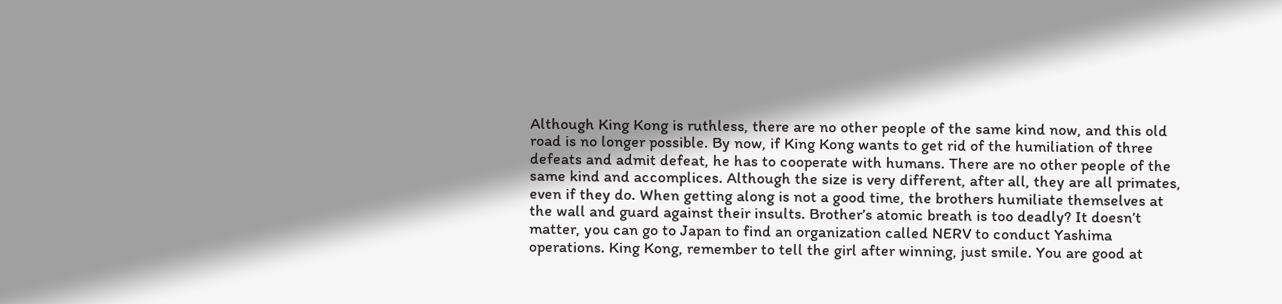Although King Kong is ruthless, there are no other people of the same kind now, and this old road is no longer possible. By now, if King Kong wants to get rid of the humiliation of three defeats and admit defeat, he has to cooperate with humans. There are no other people of the same kind and accomplices. Although the size is very different, after all, they are all primates, even if they do. When getting along is not a good time, the brothers humiliate themselves at the wall and guard against their insults. Brother’s atomic breath is too deadly? It doesn’t matter, you can go to Japan to find an organization called NERV to conduct Yashima operations. King Kong, remember to tell the girl after winning, just smile. You are good at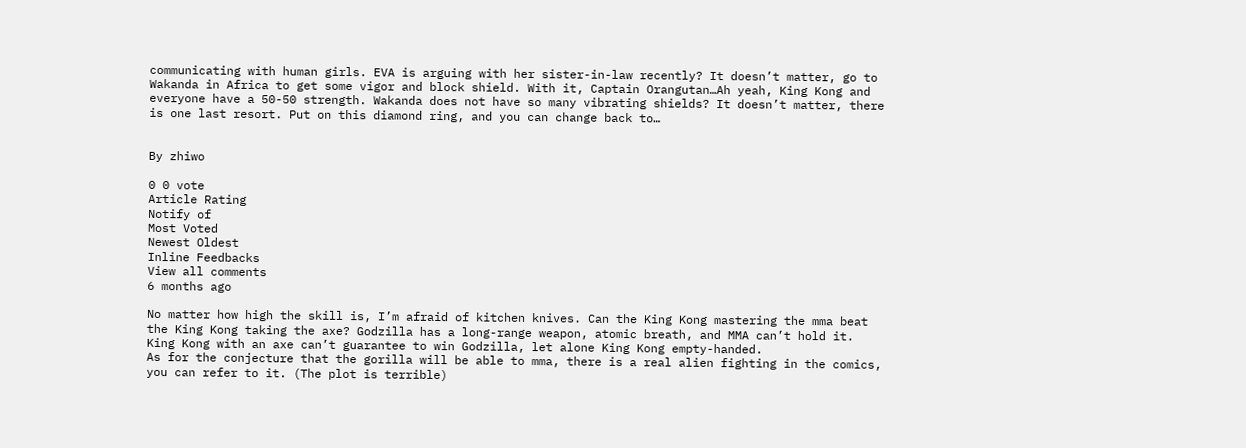communicating with human girls. EVA is arguing with her sister-in-law recently? It doesn’t matter, go to Wakanda in Africa to get some vigor and block shield. With it, Captain Orangutan…Ah yeah, King Kong and everyone have a 50-50 strength. Wakanda does not have so many vibrating shields? It doesn’t matter, there is one last resort. Put on this diamond ring, and you can change back to…


By zhiwo

0 0 vote
Article Rating
Notify of
Most Voted
Newest Oldest
Inline Feedbacks
View all comments
6 months ago

No matter how high the skill is, I’m afraid of kitchen knives. Can the King Kong mastering the mma beat the King Kong taking the axe? Godzilla has a long-range weapon, atomic breath, and MMA can’t hold it.
King Kong with an axe can’t guarantee to win Godzilla, let alone King Kong empty-handed.
As for the conjecture that the gorilla will be able to mma, there is a real alien fighting in the comics, you can refer to it. (The plot is terrible)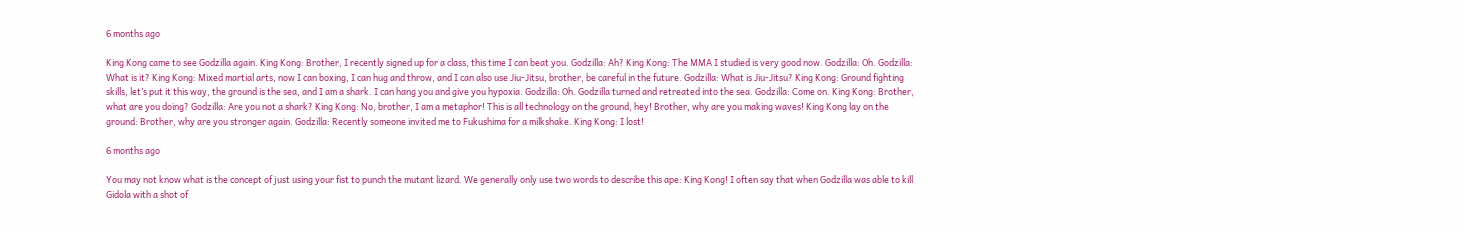6 months ago

King Kong came to see Godzilla again. King Kong: Brother, I recently signed up for a class, this time I can beat you. Godzilla: Ah? King Kong: The MMA I studied is very good now. Godzilla: Oh. Godzilla: What is it? King Kong: Mixed martial arts, now I can boxing, I can hug and throw, and I can also use Jiu-Jitsu, brother, be careful in the future. Godzilla: What is Jiu-Jitsu? King Kong: Ground fighting skills, let’s put it this way, the ground is the sea, and I am a shark. I can hang you and give you hypoxia. Godzilla: Oh. Godzilla turned and retreated into the sea. Godzilla: Come on. King Kong: Brother, what are you doing? Godzilla: Are you not a shark? King Kong: No, brother, I am a metaphor! This is all technology on the ground, hey! Brother, why are you making waves! King Kong lay on the ground: Brother, why are you stronger again. Godzilla: Recently someone invited me to Fukushima for a milkshake. King Kong: I lost!

6 months ago

You may not know what is the concept of just using your fist to punch the mutant lizard. We generally only use two words to describe this ape: King Kong! I often say that when Godzilla was able to kill Gidola with a shot of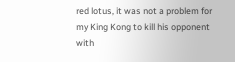red lotus, it was not a problem for my King Kong to kill his opponent with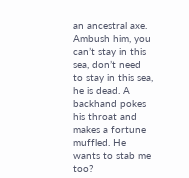an ancestral axe. Ambush him, you can’t stay in this sea, don’t need to stay in this sea, he is dead. A backhand pokes his throat and makes a fortune muffled. He wants to stab me too?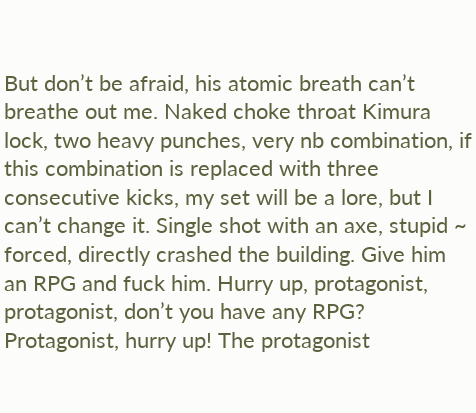But don’t be afraid, his atomic breath can’t breathe out me. Naked choke throat Kimura lock, two heavy punches, very nb combination, if this combination is replaced with three consecutive kicks, my set will be a lore, but I can’t change it. Single shot with an axe, stupid ~ forced, directly crashed the building. Give him an RPG and fuck him. Hurry up, protagonist, protagonist, don’t you have any RPG? Protagonist, hurry up! The protagonist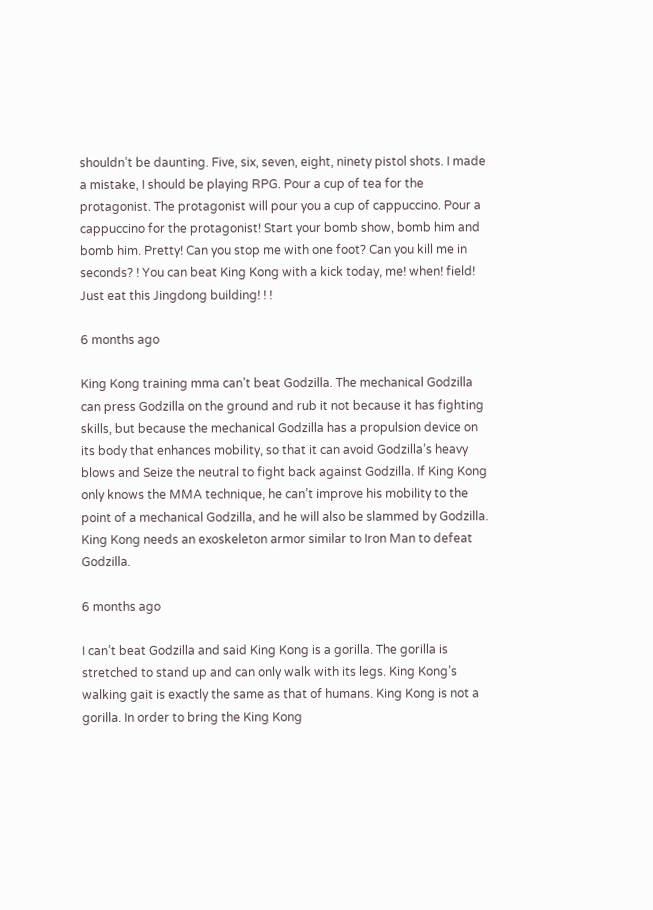shouldn’t be daunting. Five, six, seven, eight, ninety pistol shots. I made a mistake, I should be playing RPG. Pour a cup of tea for the protagonist. The protagonist will pour you a cup of cappuccino. Pour a cappuccino for the protagonist! Start your bomb show, bomb him and bomb him. Pretty! Can you stop me with one foot? Can you kill me in seconds? ! You can beat King Kong with a kick today, me! when! field! Just eat this Jingdong building! ! !

6 months ago

King Kong training mma can’t beat Godzilla. The mechanical Godzilla can press Godzilla on the ground and rub it not because it has fighting skills, but because the mechanical Godzilla has a propulsion device on its body that enhances mobility, so that it can avoid Godzilla’s heavy blows and Seize the neutral to fight back against Godzilla. If King Kong only knows the MMA technique, he can’t improve his mobility to the point of a mechanical Godzilla, and he will also be slammed by Godzilla. King Kong needs an exoskeleton armor similar to Iron Man to defeat Godzilla.

6 months ago

I can’t beat Godzilla and said King Kong is a gorilla. The gorilla is stretched to stand up and can only walk with its legs. King Kong’s walking gait is exactly the same as that of humans. King Kong is not a gorilla. In order to bring the King Kong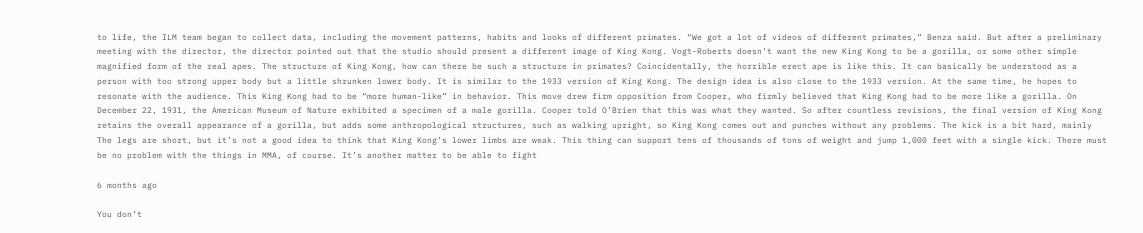to life, the ILM team began to collect data, including the movement patterns, habits and looks of different primates. “We got a lot of videos of different primates,” Benza said. But after a preliminary meeting with the director, the director pointed out that the studio should present a different image of King Kong. Vogt-Roberts doesn’t want the new King Kong to be a gorilla, or some other simple magnified form of the real apes. The structure of King Kong, how can there be such a structure in primates? Coincidentally, the horrible erect ape is like this. It can basically be understood as a person with too strong upper body but a little shrunken lower body. It is similar to the 1933 version of King Kong. The design idea is also close to the 1933 version. At the same time, he hopes to resonate with the audience. This King Kong had to be “more human-like” in behavior. This move drew firm opposition from Cooper, who firmly believed that King Kong had to be more like a gorilla. On December 22, 1931, the American Museum of Nature exhibited a specimen of a male gorilla. Cooper told O’Brien that this was what they wanted. So after countless revisions, the final version of King Kong retains the overall appearance of a gorilla, but adds some anthropological structures, such as walking upright, so King Kong comes out and punches without any problems. The kick is a bit hard, mainly The legs are short, but it’s not a good idea to think that King Kong’s lower limbs are weak. This thing can support tens of thousands of tons of weight and jump 1,000 feet with a single kick. There must be no problem with the things in MMA, of course. It’s another matter to be able to fight

6 months ago

You don’t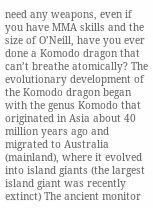need any weapons, even if you have MMA skills and the size of O’Neill, have you ever done a Komodo dragon that can’t breathe atomically? The evolutionary development of the Komodo dragon began with the genus Komodo that originated in Asia about 40 million years ago and migrated to Australia (mainland), where it evolved into island giants (the largest island giant was recently extinct) The ancient monitor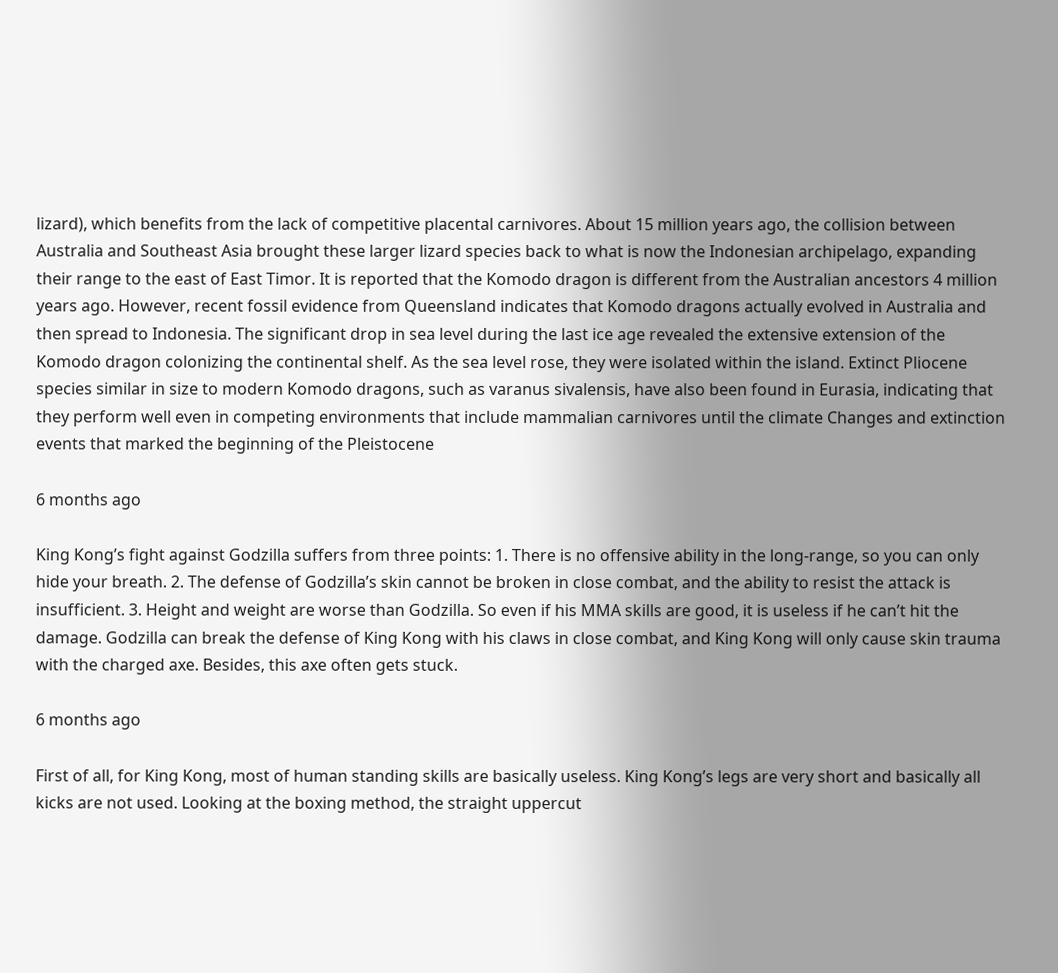lizard), which benefits from the lack of competitive placental carnivores. About 15 million years ago, the collision between Australia and Southeast Asia brought these larger lizard species back to what is now the Indonesian archipelago, expanding their range to the east of East Timor. It is reported that the Komodo dragon is different from the Australian ancestors 4 million years ago. However, recent fossil evidence from Queensland indicates that Komodo dragons actually evolved in Australia and then spread to Indonesia. The significant drop in sea level during the last ice age revealed the extensive extension of the Komodo dragon colonizing the continental shelf. As the sea level rose, they were isolated within the island. Extinct Pliocene species similar in size to modern Komodo dragons, such as varanus sivalensis, have also been found in Eurasia, indicating that they perform well even in competing environments that include mammalian carnivores until the climate Changes and extinction events that marked the beginning of the Pleistocene

6 months ago

King Kong’s fight against Godzilla suffers from three points: 1. There is no offensive ability in the long-range, so you can only hide your breath. 2. The defense of Godzilla’s skin cannot be broken in close combat, and the ability to resist the attack is insufficient. 3. Height and weight are worse than Godzilla. So even if his MMA skills are good, it is useless if he can’t hit the damage. Godzilla can break the defense of King Kong with his claws in close combat, and King Kong will only cause skin trauma with the charged axe. Besides, this axe often gets stuck.

6 months ago

First of all, for King Kong, most of human standing skills are basically useless. King Kong’s legs are very short and basically all kicks are not used. Looking at the boxing method, the straight uppercut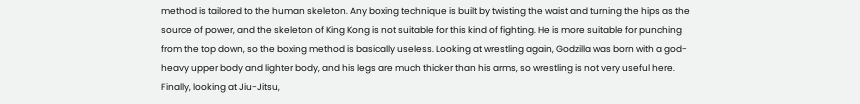method is tailored to the human skeleton. Any boxing technique is built by twisting the waist and turning the hips as the source of power, and the skeleton of King Kong is not suitable for this kind of fighting. He is more suitable for punching from the top down, so the boxing method is basically useless. Looking at wrestling again, Godzilla was born with a god-heavy upper body and lighter body, and his legs are much thicker than his arms, so wrestling is not very useful here. Finally, looking at Jiu-Jitsu,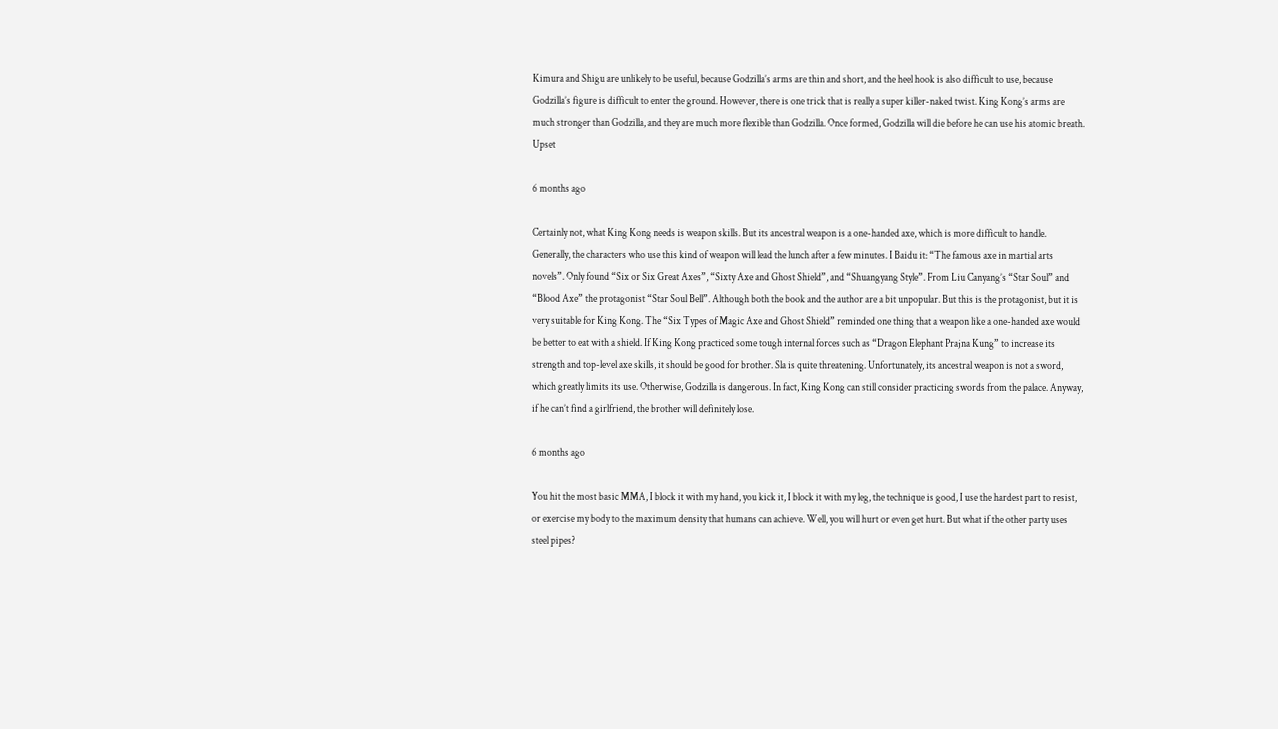Kimura and Shigu are unlikely to be useful, because Godzilla’s arms are thin and short, and the heel hook is also difficult to use, because Godzilla’s figure is difficult to enter the ground. However, there is one trick that is really a super killer-naked twist. King Kong’s arms are much stronger than Godzilla, and they are much more flexible than Godzilla. Once formed, Godzilla will die before he can use his atomic breath. Upset

6 months ago

Certainly not, what King Kong needs is weapon skills. But its ancestral weapon is a one-handed axe, which is more difficult to handle. Generally, the characters who use this kind of weapon will lead the lunch after a few minutes. I Baidu it: “The famous axe in martial arts novels”. Only found “Six or Six Great Axes”, “Sixty Axe and Ghost Shield”, and “Shuangyang Style”. From Liu Canyang’s “Star Soul” and “Blood Axe” the protagonist “Star Soul Bell”. Although both the book and the author are a bit unpopular. But this is the protagonist, but it is very suitable for King Kong. The “Six Types of Magic Axe and Ghost Shield” reminded one thing that a weapon like a one-handed axe would be better to eat with a shield. If King Kong practiced some tough internal forces such as “Dragon Elephant Prajna Kung” to increase its strength and top-level axe skills, it should be good for brother. Sla is quite threatening. Unfortunately, its ancestral weapon is not a sword, which greatly limits its use. Otherwise, Godzilla is dangerous. In fact, King Kong can still consider practicing swords from the palace. Anyway, if he can’t find a girlfriend, the brother will definitely lose.

6 months ago

You hit the most basic MMA, I block it with my hand, you kick it, I block it with my leg, the technique is good, I use the hardest part to resist, or exercise my body to the maximum density that humans can achieve. Well, you will hurt or even get hurt. But what if the other party uses steel pipes?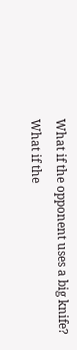What if the opponent uses a big knife? What if the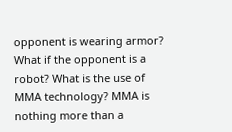opponent is wearing armor? What if the opponent is a robot? What is the use of MMA technology? MMA is nothing more than a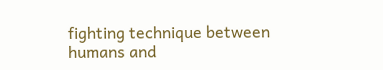fighting technique between humans and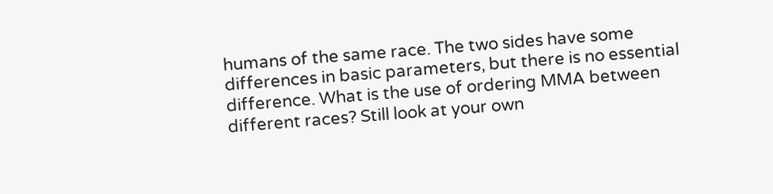humans of the same race. The two sides have some differences in basic parameters, but there is no essential difference. What is the use of ordering MMA between different races? Still look at your own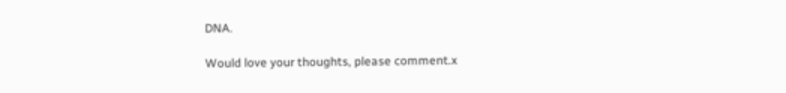DNA.

Would love your thoughts, please comment.x